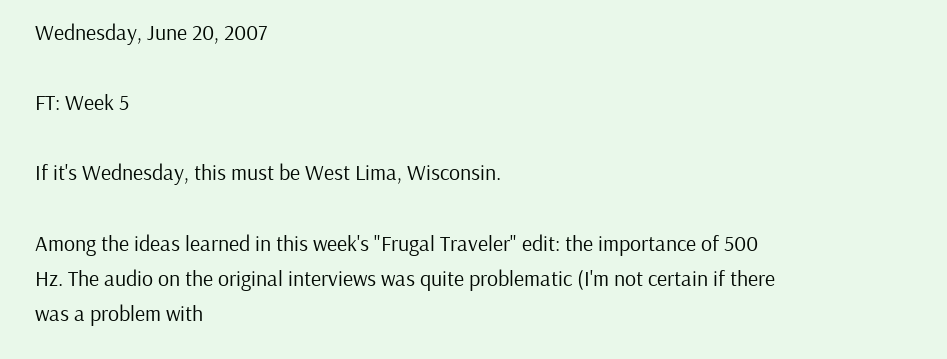Wednesday, June 20, 2007

FT: Week 5

If it's Wednesday, this must be West Lima, Wisconsin.

Among the ideas learned in this week's "Frugal Traveler" edit: the importance of 500 Hz. The audio on the original interviews was quite problematic (I'm not certain if there was a problem with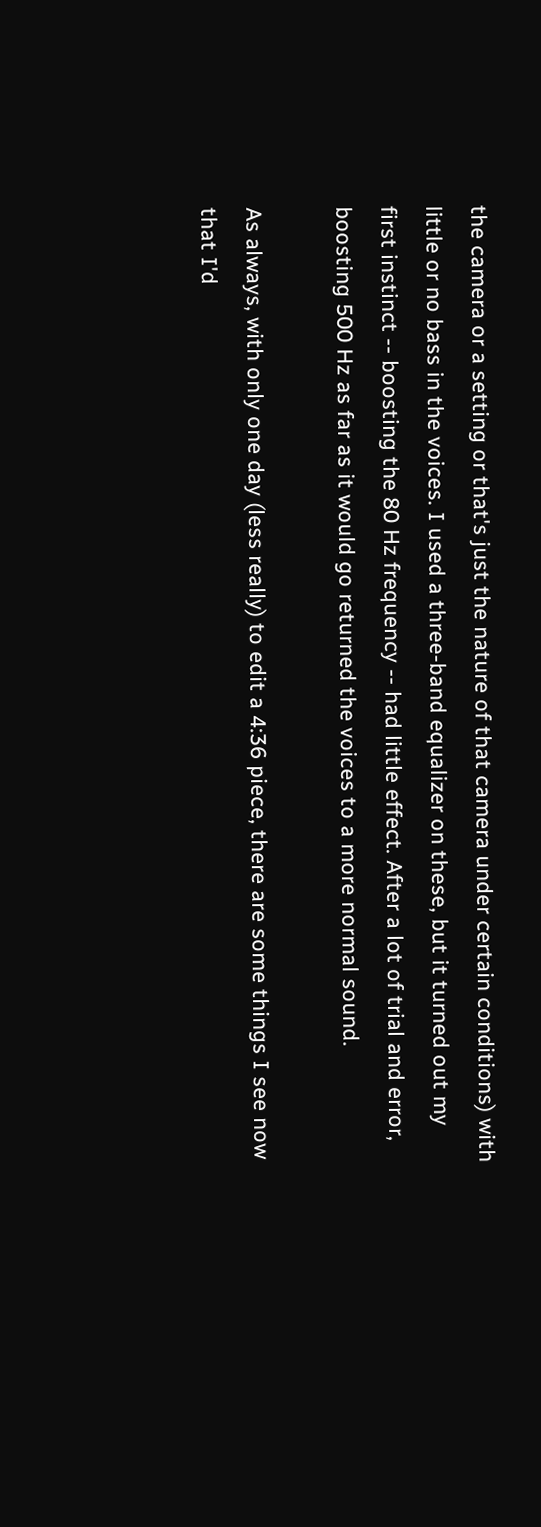the camera or a setting or that's just the nature of that camera under certain conditions) with little or no bass in the voices. I used a three-band equalizer on these, but it turned out my first instinct -- boosting the 80 Hz frequency -- had little effect. After a lot of trial and error, boosting 500 Hz as far as it would go returned the voices to a more normal sound.

As always, with only one day (less really) to edit a 4:36 piece, there are some things I see now that I'd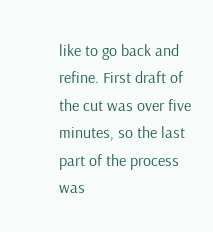like to go back and refine. First draft of the cut was over five minutes, so the last part of the process was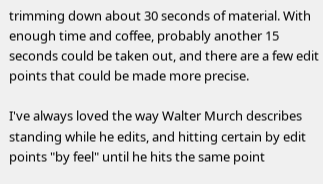trimming down about 30 seconds of material. With enough time and coffee, probably another 15 seconds could be taken out, and there are a few edit points that could be made more precise.

I've always loved the way Walter Murch describes standing while he edits, and hitting certain by edit points "by feel" until he hits the same point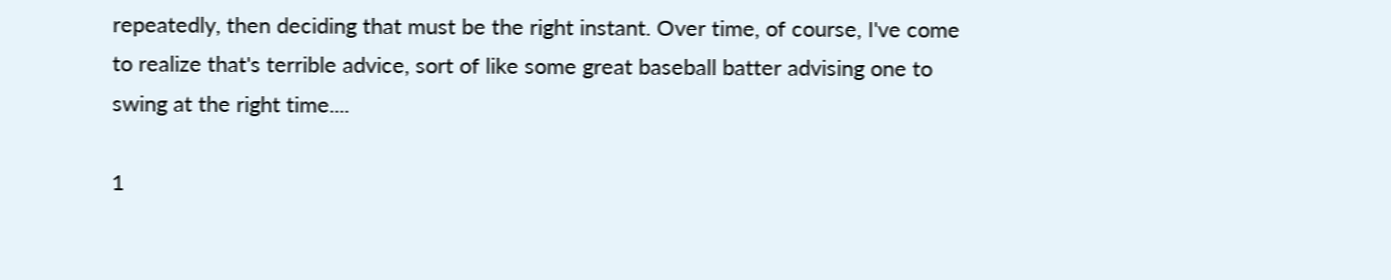repeatedly, then deciding that must be the right instant. Over time, of course, I've come to realize that's terrible advice, sort of like some great baseball batter advising one to swing at the right time....

1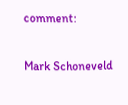comment:

Mark Schoneveld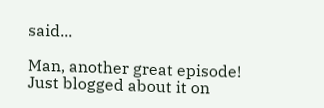said...

Man, another great episode! Just blogged about it on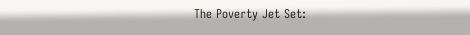The Poverty Jet Set: